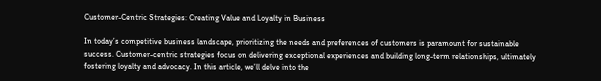Customer-Centric Strategies: Creating Value and Loyalty in Business

In today’s competitive business landscape, prioritizing the needs and preferences of customers is paramount for sustainable success. Customer-centric strategies focus on delivering exceptional experiences and building long-term relationships, ultimately fostering loyalty and advocacy. In this article, we’ll delve into the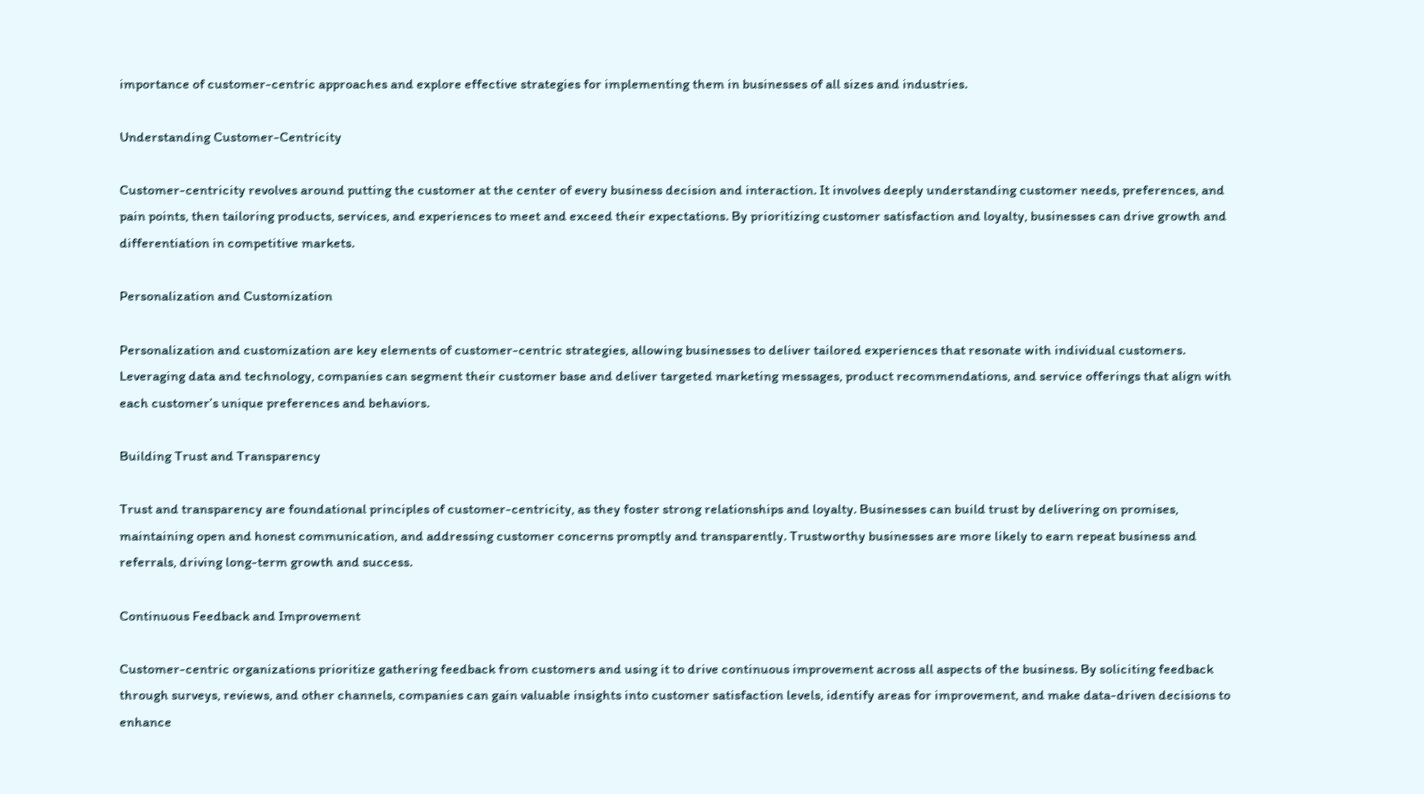importance of customer-centric approaches and explore effective strategies for implementing them in businesses of all sizes and industries.

Understanding Customer-Centricity

Customer-centricity revolves around putting the customer at the center of every business decision and interaction. It involves deeply understanding customer needs, preferences, and pain points, then tailoring products, services, and experiences to meet and exceed their expectations. By prioritizing customer satisfaction and loyalty, businesses can drive growth and differentiation in competitive markets.

Personalization and Customization

Personalization and customization are key elements of customer-centric strategies, allowing businesses to deliver tailored experiences that resonate with individual customers. Leveraging data and technology, companies can segment their customer base and deliver targeted marketing messages, product recommendations, and service offerings that align with each customer’s unique preferences and behaviors.

Building Trust and Transparency

Trust and transparency are foundational principles of customer-centricity, as they foster strong relationships and loyalty. Businesses can build trust by delivering on promises, maintaining open and honest communication, and addressing customer concerns promptly and transparently. Trustworthy businesses are more likely to earn repeat business and referrals, driving long-term growth and success.

Continuous Feedback and Improvement

Customer-centric organizations prioritize gathering feedback from customers and using it to drive continuous improvement across all aspects of the business. By soliciting feedback through surveys, reviews, and other channels, companies can gain valuable insights into customer satisfaction levels, identify areas for improvement, and make data-driven decisions to enhance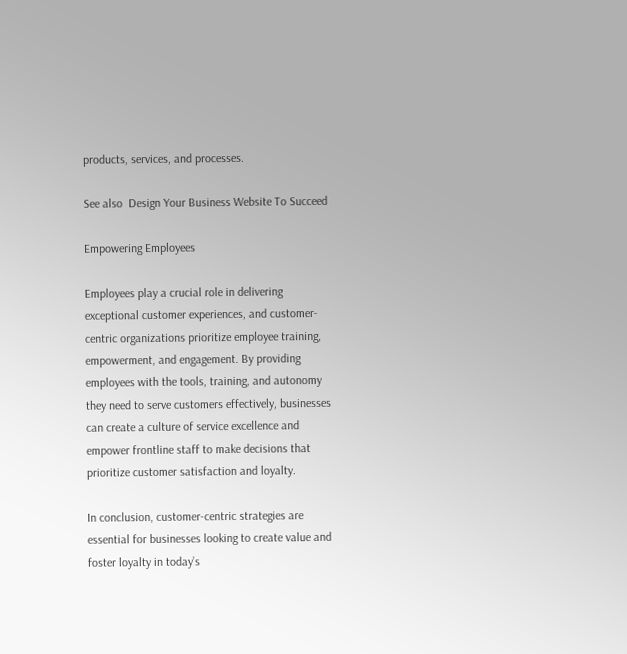products, services, and processes.

See also  Design Your Business Website To Succeed

Empowering Employees

Employees play a crucial role in delivering exceptional customer experiences, and customer-centric organizations prioritize employee training, empowerment, and engagement. By providing employees with the tools, training, and autonomy they need to serve customers effectively, businesses can create a culture of service excellence and empower frontline staff to make decisions that prioritize customer satisfaction and loyalty.

In conclusion, customer-centric strategies are essential for businesses looking to create value and foster loyalty in today’s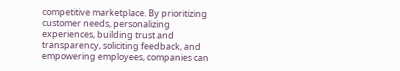competitive marketplace. By prioritizing customer needs, personalizing experiences, building trust and transparency, soliciting feedback, and empowering employees, companies can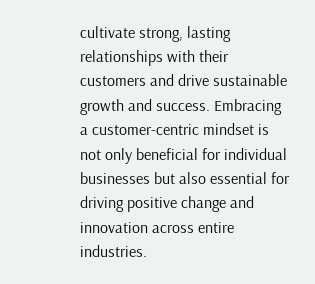cultivate strong, lasting relationships with their customers and drive sustainable growth and success. Embracing a customer-centric mindset is not only beneficial for individual businesses but also essential for driving positive change and innovation across entire industries.